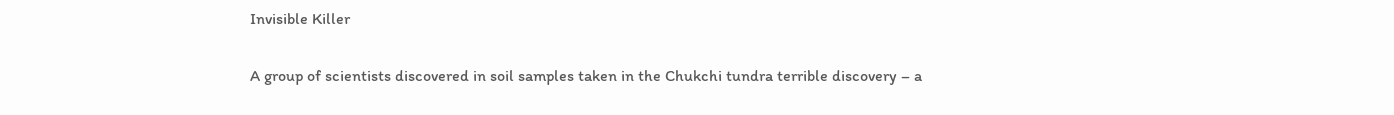Invisible Killer

A group of scientists discovered in soil samples taken in the Chukchi tundra terrible discovery – a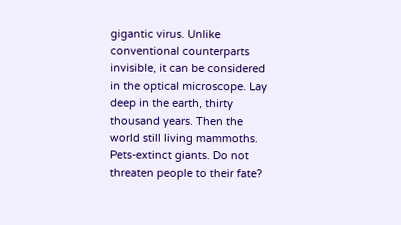gigantic virus. Unlike conventional counterparts invisible, it can be considered in the optical microscope. Lay deep in the earth, thirty thousand years. Then the world still living mammoths. Pets-extinct giants. Do not threaten people to their fate?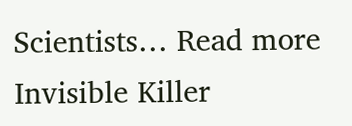Scientists… Read more Invisible Killer